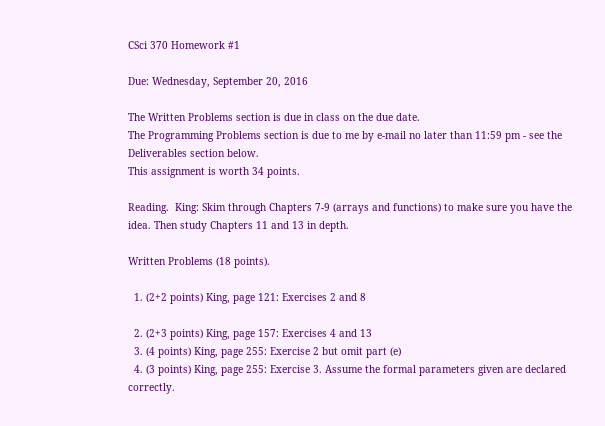CSci 370 Homework #1

Due: Wednesday, September 20, 2016

The Written Problems section is due in class on the due date.
The Programming Problems section is due to me by e-mail no later than 11:59 pm - see the Deliverables section below.
This assignment is worth 34 points.

Reading.  King: Skim through Chapters 7-9 (arrays and functions) to make sure you have the idea. Then study Chapters 11 and 13 in depth.

Written Problems (18 points).

  1. (2+2 points) King, page 121: Exercises 2 and 8

  2. (2+3 points) King, page 157: Exercises 4 and 13
  3. (4 points) King, page 255: Exercise 2 but omit part (e)
  4. (3 points) King, page 255: Exercise 3. Assume the formal parameters given are declared correctly.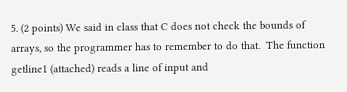5. (2 points) We said in class that C does not check the bounds of arrays, so the programmer has to remember to do that.  The function getline1 (attached) reads a line of input and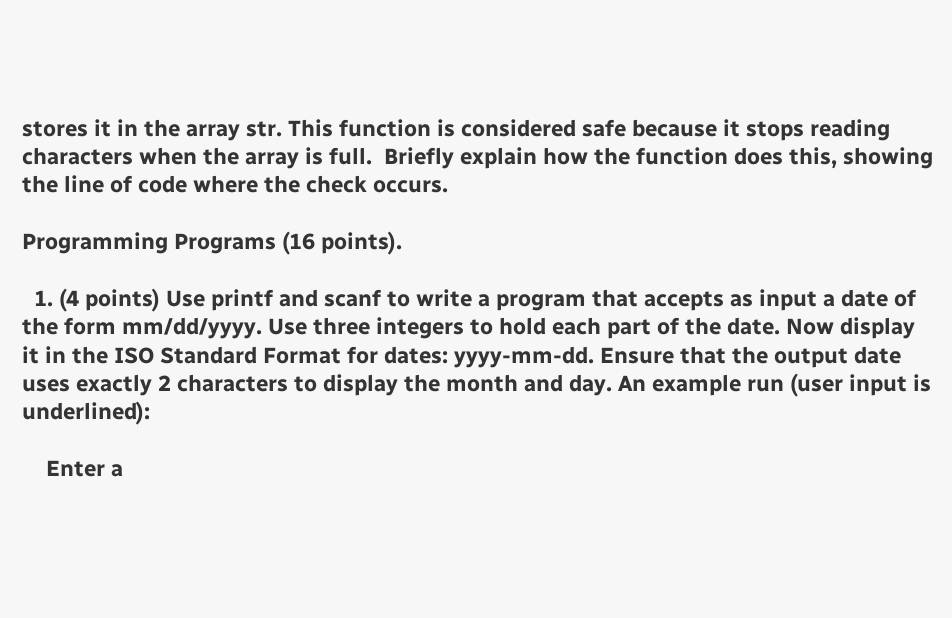stores it in the array str. This function is considered safe because it stops reading characters when the array is full.  Briefly explain how the function does this, showing the line of code where the check occurs.

Programming Programs (16 points).

  1. (4 points) Use printf and scanf to write a program that accepts as input a date of the form mm/dd/yyyy. Use three integers to hold each part of the date. Now display it in the ISO Standard Format for dates: yyyy-mm-dd. Ensure that the output date uses exactly 2 characters to display the month and day. An example run (user input is underlined):

    Enter a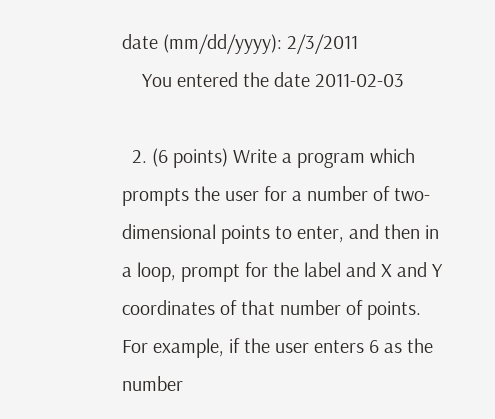date (mm/dd/yyyy): 2/3/2011
    You entered the date 2011-02-03

  2. (6 points) Write a program which prompts the user for a number of two-dimensional points to enter, and then in a loop, prompt for the label and X and Y coordinates of that number of points. For example, if the user enters 6 as the number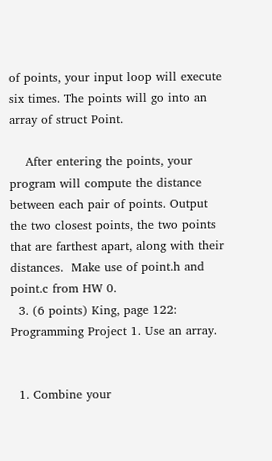of points, your input loop will execute six times. The points will go into an array of struct Point.

    After entering the points, your program will compute the distance between each pair of points. Output the two closest points, the two points that are farthest apart, along with their distances.  Make use of point.h and point.c from HW 0.
  3. (6 points) King, page 122: Programming Project 1. Use an array.


  1. Combine your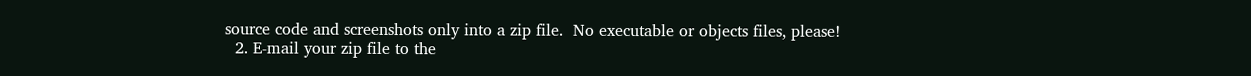source code and screenshots only into a zip file.  No executable or objects files, please!
  2. E-mail your zip file to the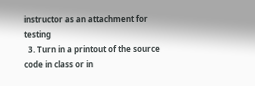instructor as an attachment for testing
  3. Turn in a printout of the source code in class or in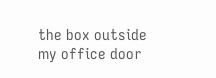the box outside my office door